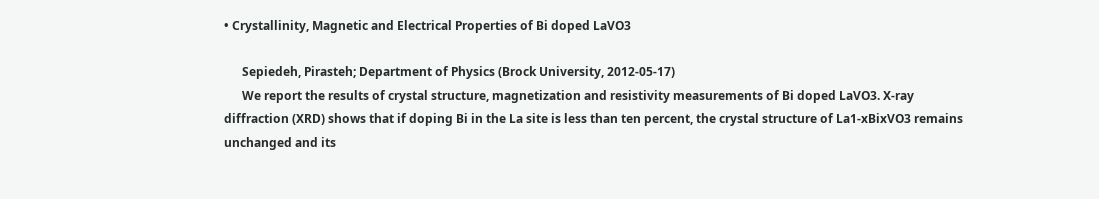• Crystallinity, Magnetic and Electrical Properties of Bi doped LaVO3

      Sepiedeh, Pirasteh; Department of Physics (Brock University, 2012-05-17)
      We report the results of crystal structure, magnetization and resistivity measurements of Bi doped LaVO3. X-ray diffraction (XRD) shows that if doping Bi in the La site is less than ten percent, the crystal structure of La1-xBixVO3 remains unchanged and its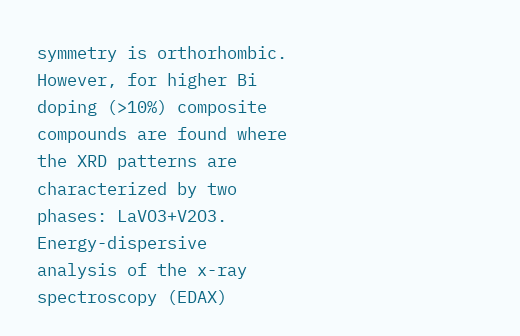symmetry is orthorhombic. However, for higher Bi doping (>10%) composite compounds are found where the XRD patterns are characterized by two phases: LaVO3+V2O3. Energy-dispersive analysis of the x-ray spectroscopy (EDAX)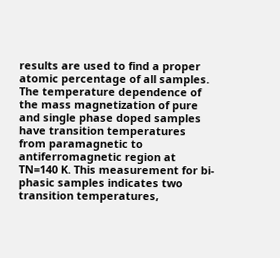results are used to find a proper atomic percentage of all samples. The temperature dependence of the mass magnetization of pure and single phase doped samples have transition temperatures from paramagnetic to antiferromagnetic region at TN=140 K. This measurement for bi-phasic samples indicates two transition temperatures,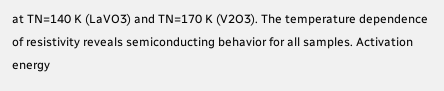at TN=140 K (LaVO3) and TN=170 K (V2O3). The temperature dependence of resistivity reveals semiconducting behavior for all samples. Activation energy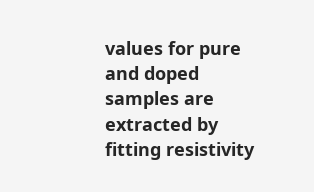values for pure and doped samples are extracted by fitting resistivity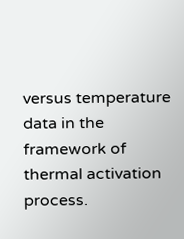versus temperature data in the framework of thermal activation process.